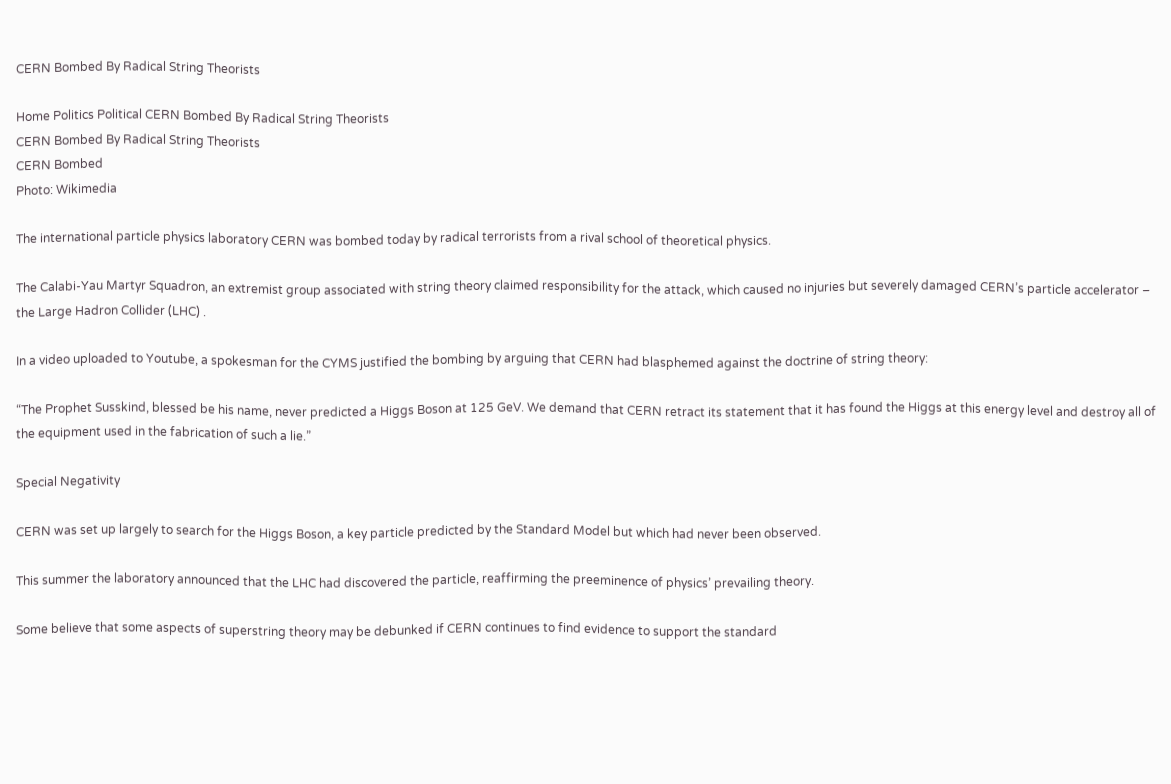CERN Bombed By Radical String Theorists

Home Politics Political CERN Bombed By Radical String Theorists
CERN Bombed By Radical String Theorists
CERN Bombed
Photo: Wikimedia

The international particle physics laboratory CERN was bombed today by radical terrorists from a rival school of theoretical physics.

The Calabi-Yau Martyr Squadron, an extremist group associated with string theory claimed responsibility for the attack, which caused no injuries but severely damaged CERN’s particle accelerator – the Large Hadron Collider (LHC) .

In a video uploaded to Youtube, a spokesman for the CYMS justified the bombing by arguing that CERN had blasphemed against the doctrine of string theory:

“The Prophet Susskind, blessed be his name, never predicted a Higgs Boson at 125 GeV. We demand that CERN retract its statement that it has found the Higgs at this energy level and destroy all of the equipment used in the fabrication of such a lie.”

Special Negativity

CERN was set up largely to search for the Higgs Boson, a key particle predicted by the Standard Model but which had never been observed.

This summer the laboratory announced that the LHC had discovered the particle, reaffirming the preeminence of physics’ prevailing theory.

Some believe that some aspects of superstring theory may be debunked if CERN continues to find evidence to support the standard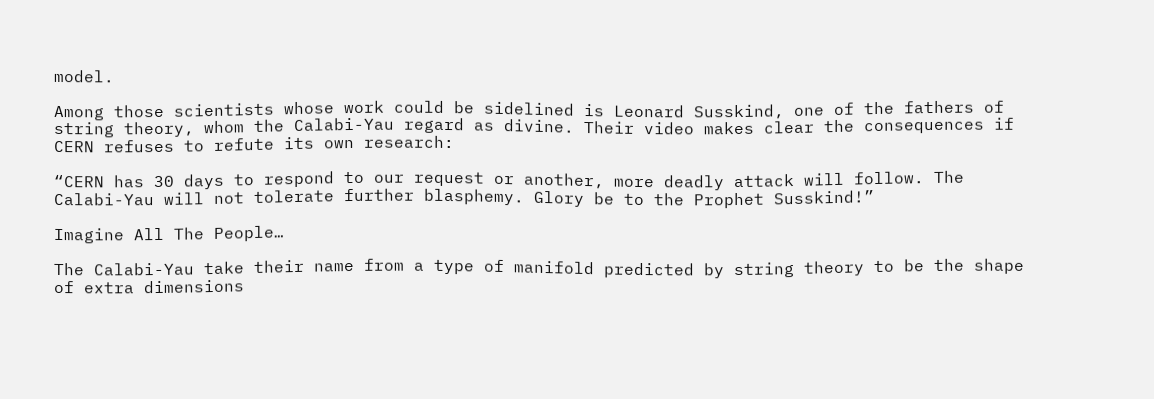model.

Among those scientists whose work could be sidelined is Leonard Susskind, one of the fathers of string theory, whom the Calabi-Yau regard as divine. Their video makes clear the consequences if CERN refuses to refute its own research:

“CERN has 30 days to respond to our request or another, more deadly attack will follow. The Calabi-Yau will not tolerate further blasphemy. Glory be to the Prophet Susskind!”

Imagine All The People…

The Calabi-Yau take their name from a type of manifold predicted by string theory to be the shape of extra dimensions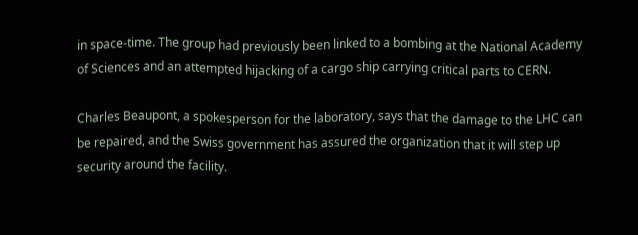in space-time. The group had previously been linked to a bombing at the National Academy of Sciences and an attempted hijacking of a cargo ship carrying critical parts to CERN.

Charles Beaupont, a spokesperson for the laboratory, says that the damage to the LHC can be repaired, and the Swiss government has assured the organization that it will step up security around the facility.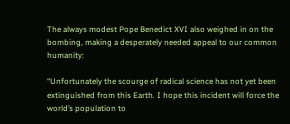The always modest Pope Benedict XVI also weighed in on the bombing, making a desperately needed appeal to our common humanity:

“Unfortunately the scourge of radical science has not yet been extinguished from this Earth. I hope this incident will force the world’s population to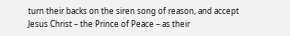turn their backs on the siren song of reason, and accept Jesus Christ – the Prince of Peace – as their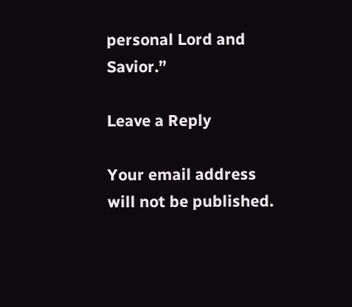personal Lord and Savior.”

Leave a Reply

Your email address will not be published.